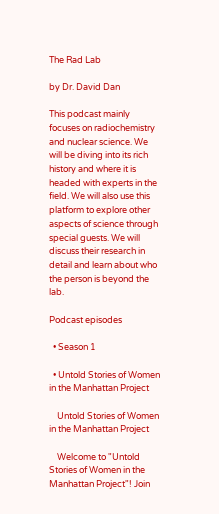The Rad Lab

by Dr. David Dan

This podcast mainly focuses on radiochemistry and nuclear science. We will be diving into its rich history and where it is headed with experts in the field. We will also use this platform to explore other aspects of science through special guests. We will discuss their research in detail and learn about who the person is beyond the lab.

Podcast episodes

  • Season 1

  • Untold Stories of Women in the Manhattan Project

    Untold Stories of Women in the Manhattan Project

    Welcome to "Untold Stories of Women in the Manhattan Project"! Join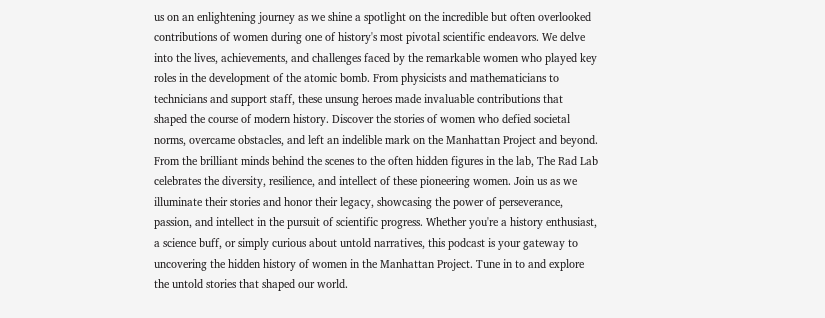us on an enlightening journey as we shine a spotlight on the incredible but often overlooked contributions of women during one of history's most pivotal scientific endeavors. We delve into the lives, achievements, and challenges faced by the remarkable women who played key roles in the development of the atomic bomb. From physicists and mathematicians to technicians and support staff, these unsung heroes made invaluable contributions that shaped the course of modern history. Discover the stories of women who defied societal norms, overcame obstacles, and left an indelible mark on the Manhattan Project and beyond. From the brilliant minds behind the scenes to the often hidden figures in the lab, The Rad Lab celebrates the diversity, resilience, and intellect of these pioneering women. Join us as we illuminate their stories and honor their legacy, showcasing the power of perseverance, passion, and intellect in the pursuit of scientific progress. Whether you're a history enthusiast, a science buff, or simply curious about untold narratives, this podcast is your gateway to uncovering the hidden history of women in the Manhattan Project. Tune in to and explore the untold stories that shaped our world.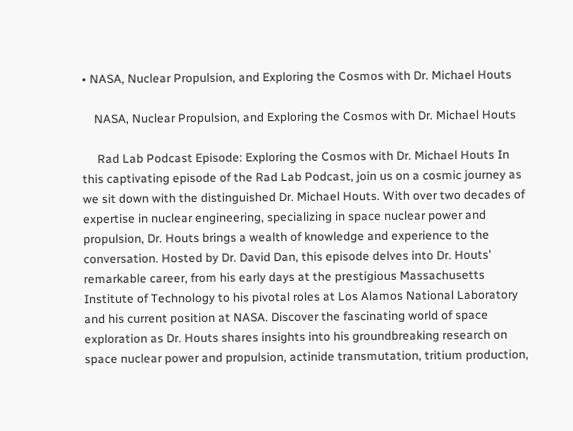• NASA, Nuclear Propulsion, and Exploring the Cosmos with Dr. Michael Houts

    NASA, Nuclear Propulsion, and Exploring the Cosmos with Dr. Michael Houts

     Rad Lab Podcast Episode: Exploring the Cosmos with Dr. Michael Houts In this captivating episode of the Rad Lab Podcast, join us on a cosmic journey as we sit down with the distinguished Dr. Michael Houts. With over two decades of expertise in nuclear engineering, specializing in space nuclear power and propulsion, Dr. Houts brings a wealth of knowledge and experience to the conversation. Hosted by Dr. David Dan, this episode delves into Dr. Houts' remarkable career, from his early days at the prestigious Massachusetts Institute of Technology to his pivotal roles at Los Alamos National Laboratory and his current position at NASA. Discover the fascinating world of space exploration as Dr. Houts shares insights into his groundbreaking research on space nuclear power and propulsion, actinide transmutation, tritium production,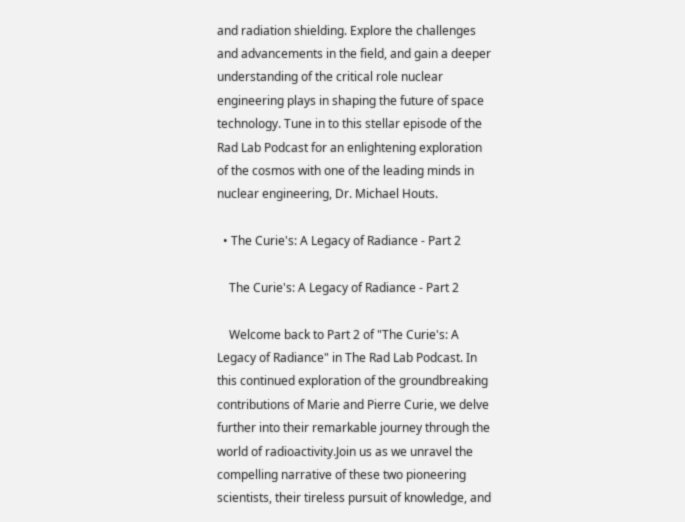and radiation shielding. Explore the challenges and advancements in the field, and gain a deeper understanding of the critical role nuclear engineering plays in shaping the future of space technology. Tune in to this stellar episode of the Rad Lab Podcast for an enlightening exploration of the cosmos with one of the leading minds in nuclear engineering, Dr. Michael Houts.

  • The Curie's: A Legacy of Radiance - Part 2

    The Curie's: A Legacy of Radiance - Part 2

    Welcome back to Part 2 of "The Curie's: A Legacy of Radiance" in The Rad Lab Podcast. In this continued exploration of the groundbreaking contributions of Marie and Pierre Curie, we delve further into their remarkable journey through the world of radioactivity.Join us as we unravel the compelling narrative of these two pioneering scientists, their tireless pursuit of knowledge, and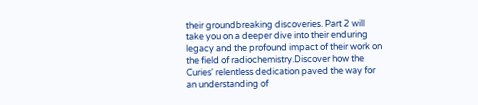their groundbreaking discoveries. Part 2 will take you on a deeper dive into their enduring legacy and the profound impact of their work on the field of radiochemistry.Discover how the Curies' relentless dedication paved the way for an understanding of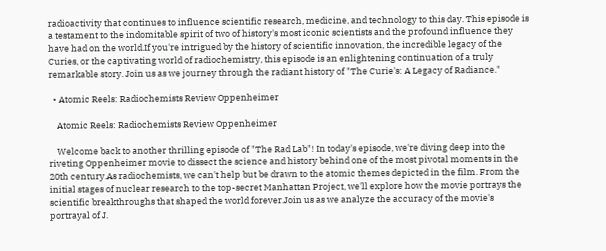radioactivity that continues to influence scientific research, medicine, and technology to this day. This episode is a testament to the indomitable spirit of two of history's most iconic scientists and the profound influence they have had on the world.If you're intrigued by the history of scientific innovation, the incredible legacy of the Curies, or the captivating world of radiochemistry, this episode is an enlightening continuation of a truly remarkable story. Join us as we journey through the radiant history of "The Curie's: A Legacy of Radiance."

  • Atomic Reels: Radiochemists Review Oppenheimer

    Atomic Reels: Radiochemists Review Oppenheimer

    Welcome back to another thrilling episode of "The Rad Lab"! In today's episode, we're diving deep into the riveting Oppenheimer movie to dissect the science and history behind one of the most pivotal moments in the 20th century.As radiochemists, we can't help but be drawn to the atomic themes depicted in the film. From the initial stages of nuclear research to the top-secret Manhattan Project, we'll explore how the movie portrays the scientific breakthroughs that shaped the world forever.Join us as we analyze the accuracy of the movie's portrayal of J.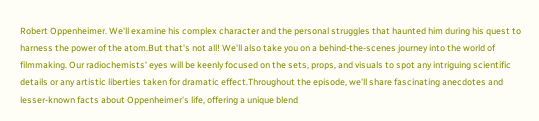Robert Oppenheimer. We'll examine his complex character and the personal struggles that haunted him during his quest to harness the power of the atom.But that's not all! We'll also take you on a behind-the-scenes journey into the world of filmmaking. Our radiochemists' eyes will be keenly focused on the sets, props, and visuals to spot any intriguing scientific details or any artistic liberties taken for dramatic effect.Throughout the episode, we'll share fascinating anecdotes and lesser-known facts about Oppenheimer's life, offering a unique blend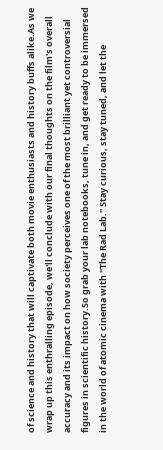of science and history that will captivate both movie enthusiasts and history buffs alike.As we wrap up this enthralling episode, we'll conclude with our final thoughts on the film's overall accuracy and its impact on how society perceives one of the most brilliant yet controversial figures in scientific history.So grab your lab notebooks, tune in, and get ready to be immersed in the world of atomic cinema with "The Rad Lab." Stay curious, stay tuned, and let the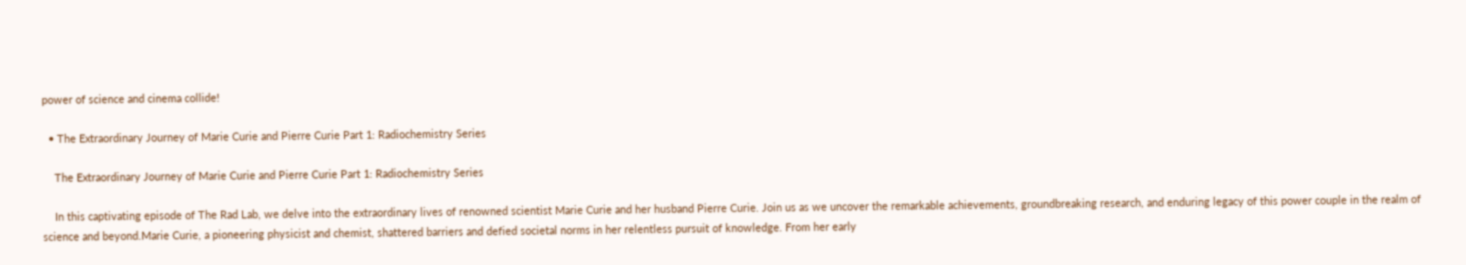power of science and cinema collide!

  • The Extraordinary Journey of Marie Curie and Pierre Curie Part 1: Radiochemistry Series

    The Extraordinary Journey of Marie Curie and Pierre Curie Part 1: Radiochemistry Series

    In this captivating episode of The Rad Lab, we delve into the extraordinary lives of renowned scientist Marie Curie and her husband Pierre Curie. Join us as we uncover the remarkable achievements, groundbreaking research, and enduring legacy of this power couple in the realm of science and beyond.Marie Curie, a pioneering physicist and chemist, shattered barriers and defied societal norms in her relentless pursuit of knowledge. From her early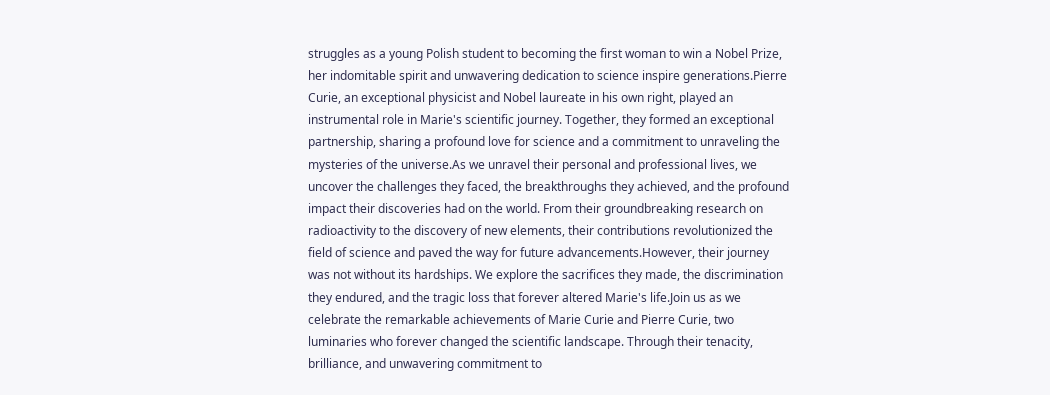struggles as a young Polish student to becoming the first woman to win a Nobel Prize, her indomitable spirit and unwavering dedication to science inspire generations.Pierre Curie, an exceptional physicist and Nobel laureate in his own right, played an instrumental role in Marie's scientific journey. Together, they formed an exceptional partnership, sharing a profound love for science and a commitment to unraveling the mysteries of the universe.As we unravel their personal and professional lives, we uncover the challenges they faced, the breakthroughs they achieved, and the profound impact their discoveries had on the world. From their groundbreaking research on radioactivity to the discovery of new elements, their contributions revolutionized the field of science and paved the way for future advancements.However, their journey was not without its hardships. We explore the sacrifices they made, the discrimination they endured, and the tragic loss that forever altered Marie's life.Join us as we celebrate the remarkable achievements of Marie Curie and Pierre Curie, two luminaries who forever changed the scientific landscape. Through their tenacity, brilliance, and unwavering commitment to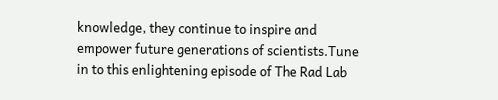knowledge, they continue to inspire and empower future generations of scientists.Tune in to this enlightening episode of The Rad Lab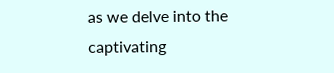as we delve into the captivating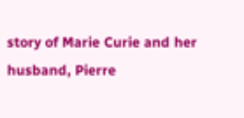story of Marie Curie and her husband, Pierre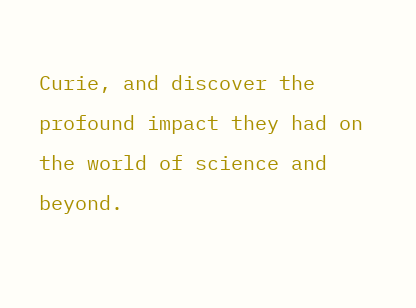Curie, and discover the profound impact they had on the world of science and beyond.